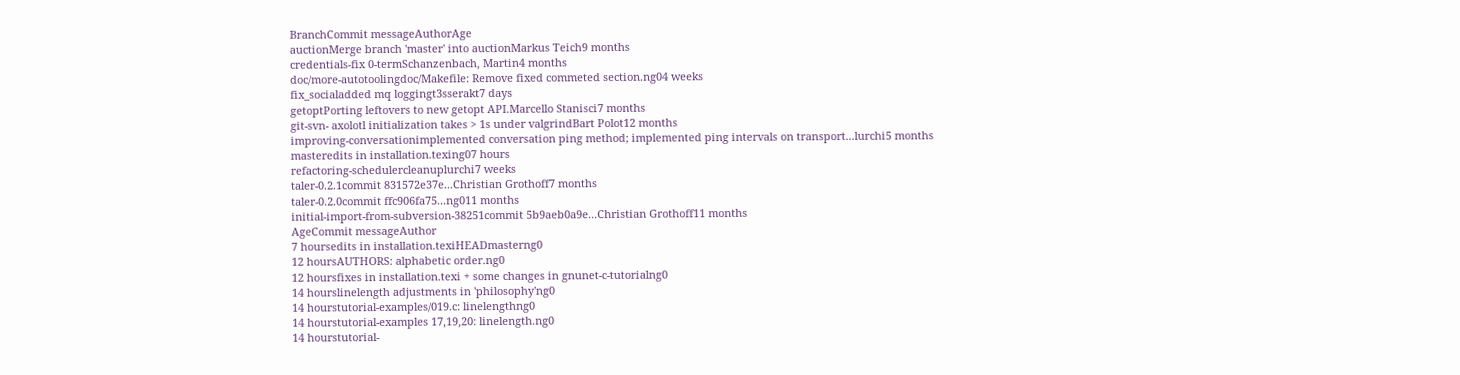BranchCommit messageAuthorAge
auctionMerge branch 'master' into auctionMarkus Teich9 months
credentials-fix 0-termSchanzenbach, Martin4 months
doc/more-autotoolingdoc/Makefile: Remove fixed commeted section.ng04 weeks
fix_socialadded mq loggingt3sserakt7 days
getoptPorting leftovers to new getopt API.Marcello Stanisci7 months
git-svn- axolotl initialization takes > 1s under valgrindBart Polot12 months
improving-conversationimplemented conversation ping method; implemented ping intervals on transport...lurchi5 months
masteredits in installation.texing07 hours
refactoring-schedulercleanuplurchi7 weeks
taler-0.2.1commit 831572e37e...Christian Grothoff7 months
taler-0.2.0commit ffc906fa75...ng011 months
initial-import-from-subversion-38251commit 5b9aeb0a9e...Christian Grothoff11 months
AgeCommit messageAuthor
7 hoursedits in installation.texiHEADmasterng0
12 hoursAUTHORS: alphabetic order.ng0
12 hoursfixes in installation.texi + some changes in gnunet-c-tutorialng0
14 hourslinelength adjustments in 'philosophy'ng0
14 hourstutorial-examples/019.c: linelengthng0
14 hourstutorial-examples 17,19,20: linelength.ng0
14 hourstutorial-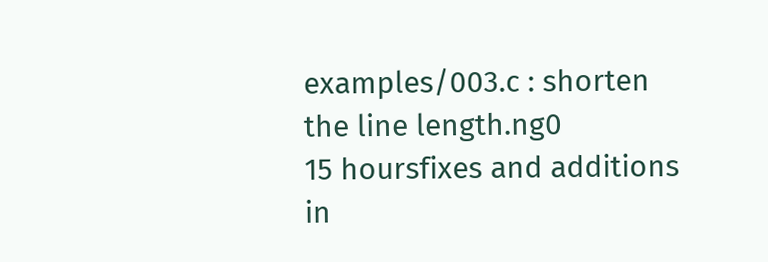examples/003.c : shorten the line length.ng0
15 hoursfixes and additions in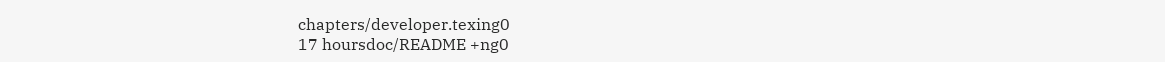chapters/developer.texing0
17 hoursdoc/README +ng0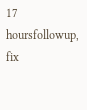17 hoursfollowup, fix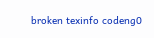broken texinfo codeng0